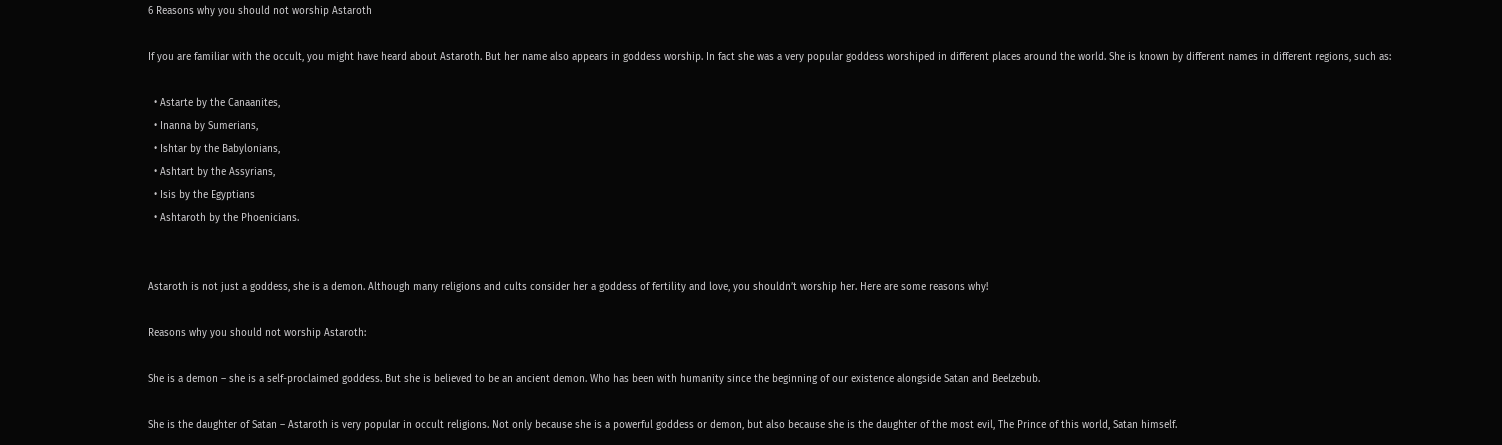6 Reasons why you should not worship Astaroth

If you are familiar with the occult, you might have heard about Astaroth. But her name also appears in goddess worship. In fact she was a very popular goddess worshiped in different places around the world. She is known by different names in different regions, such as:

  • Astarte by the Canaanites,
  • Inanna by Sumerians,
  • Ishtar by the Babylonians,
  • Ashtart by the Assyrians,
  • Isis by the Egyptians
  • Ashtaroth by the Phoenicians.


Astaroth is not just a goddess, she is a demon. Although many religions and cults consider her a goddess of fertility and love, you shouldn’t worship her. Here are some reasons why!

Reasons why you should not worship Astaroth:

She is a demon – she is a self-proclaimed goddess. But she is believed to be an ancient demon. Who has been with humanity since the beginning of our existence alongside Satan and Beelzebub.

She is the daughter of Satan – Astaroth is very popular in occult religions. Not only because she is a powerful goddess or demon, but also because she is the daughter of the most evil, The Prince of this world, Satan himself.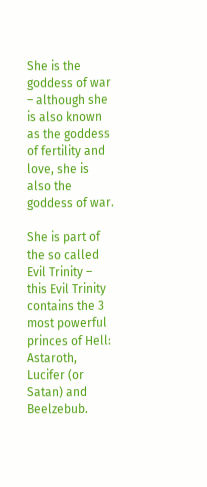She is the goddess of war – although she is also known as the goddess of fertility and love, she is also the goddess of war.

She is part of the so called Evil Trinity – this Evil Trinity contains the 3 most powerful princes of Hell: Astaroth, Lucifer (or Satan) and Beelzebub.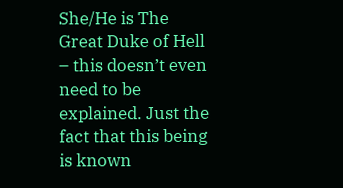She/He is The Great Duke of Hell – this doesn’t even need to be explained. Just the fact that this being is known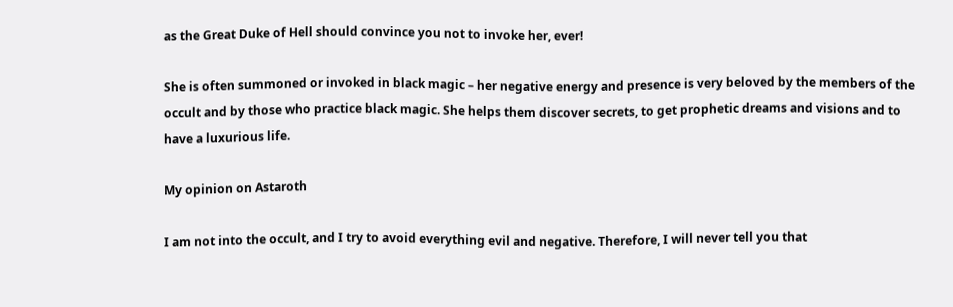as the Great Duke of Hell should convince you not to invoke her, ever!

She is often summoned or invoked in black magic – her negative energy and presence is very beloved by the members of the occult and by those who practice black magic. She helps them discover secrets, to get prophetic dreams and visions and to have a luxurious life.

My opinion on Astaroth

I am not into the occult, and I try to avoid everything evil and negative. Therefore, I will never tell you that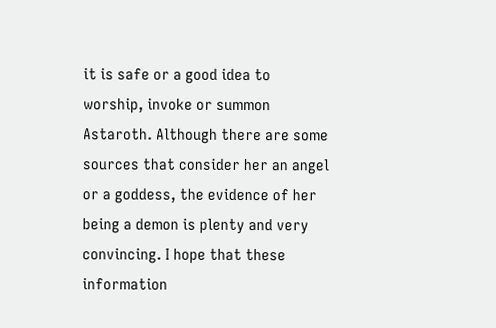it is safe or a good idea to worship, invoke or summon Astaroth. Although there are some sources that consider her an angel or a goddess, the evidence of her being a demon is plenty and very convincing. I hope that these information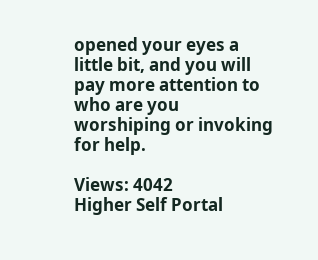opened your eyes a little bit, and you will pay more attention to who are you worshiping or invoking for help.

Views: 4042
Higher Self Portal